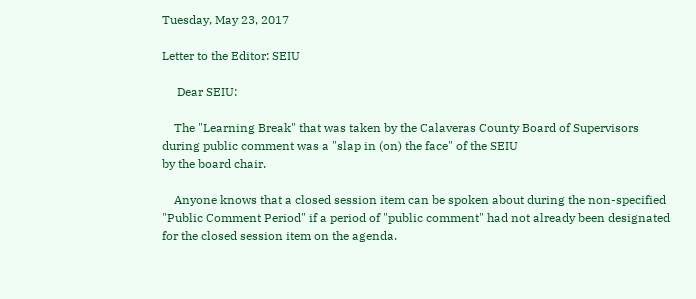Tuesday, May 23, 2017

Letter to the Editor: SEIU

     Dear SEIU:

    The "Learning Break" that was taken by the Calaveras County Board of Supervisors during public comment was a "slap in (on) the face" of the SEIU
by the board chair.

    Anyone knows that a closed session item can be spoken about during the non-specified "Public Comment Period" if a period of "public comment" had not already been designated for the closed session item on the agenda.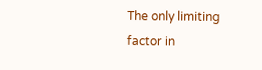The only limiting factor in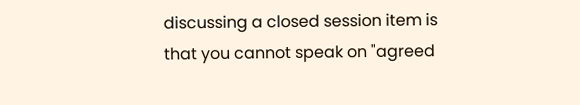discussing a closed session item is that you cannot speak on "agreed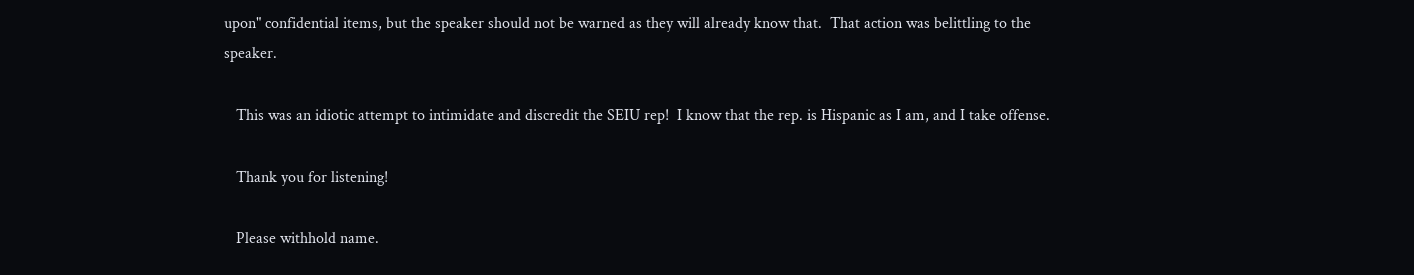upon" confidential items, but the speaker should not be warned as they will already know that.  That action was belittling to the speaker.

   This was an idiotic attempt to intimidate and discredit the SEIU rep!  I know that the rep. is Hispanic as I am, and I take offense.

   Thank you for listening!

   Please withhold name.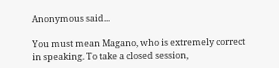Anonymous said...

You must mean Magano, who is extremely correct in speaking. To take a closed session,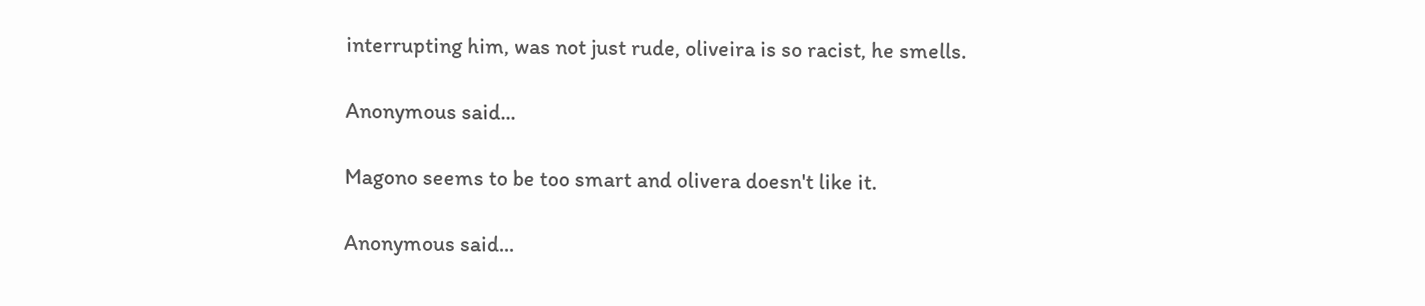interrupting him, was not just rude, oliveira is so racist, he smells.

Anonymous said...

Magono seems to be too smart and olivera doesn't like it.

Anonymous said...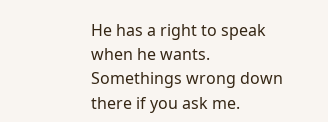He has a right to speak when he wants. Somethings wrong down there if you ask me.